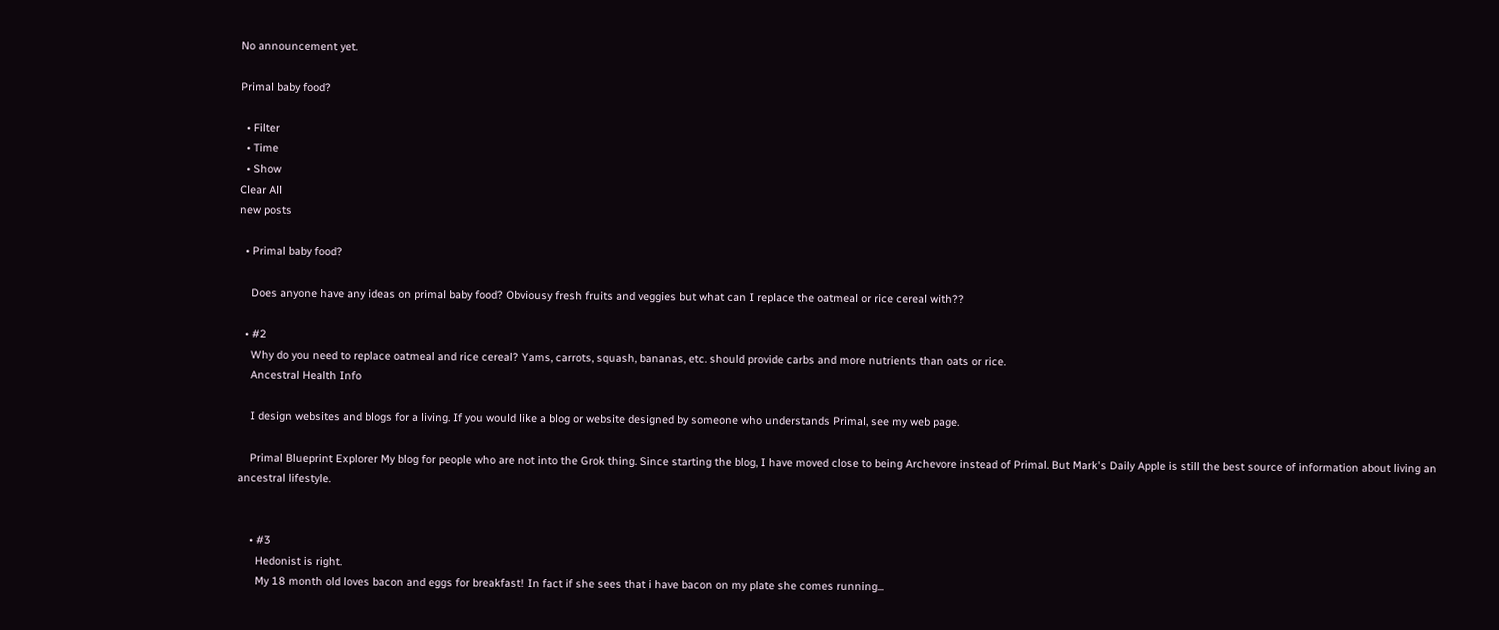No announcement yet.

Primal baby food?

  • Filter
  • Time
  • Show
Clear All
new posts

  • Primal baby food?

    Does anyone have any ideas on primal baby food? Obviousy fresh fruits and veggies but what can I replace the oatmeal or rice cereal with??

  • #2
    Why do you need to replace oatmeal and rice cereal? Yams, carrots, squash, bananas, etc. should provide carbs and more nutrients than oats or rice.
    Ancestral Health Info

    I design websites and blogs for a living. If you would like a blog or website designed by someone who understands Primal, see my web page.

    Primal Blueprint Explorer My blog for people who are not into the Grok thing. Since starting the blog, I have moved close to being Archevore instead of Primal. But Mark's Daily Apple is still the best source of information about living an ancestral lifestyle.


    • #3
      Hedonist is right.
      My 18 month old loves bacon and eggs for breakfast! In fact if she sees that i have bacon on my plate she comes running...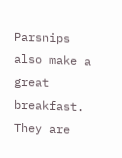Parsnips also make a great breakfast. They are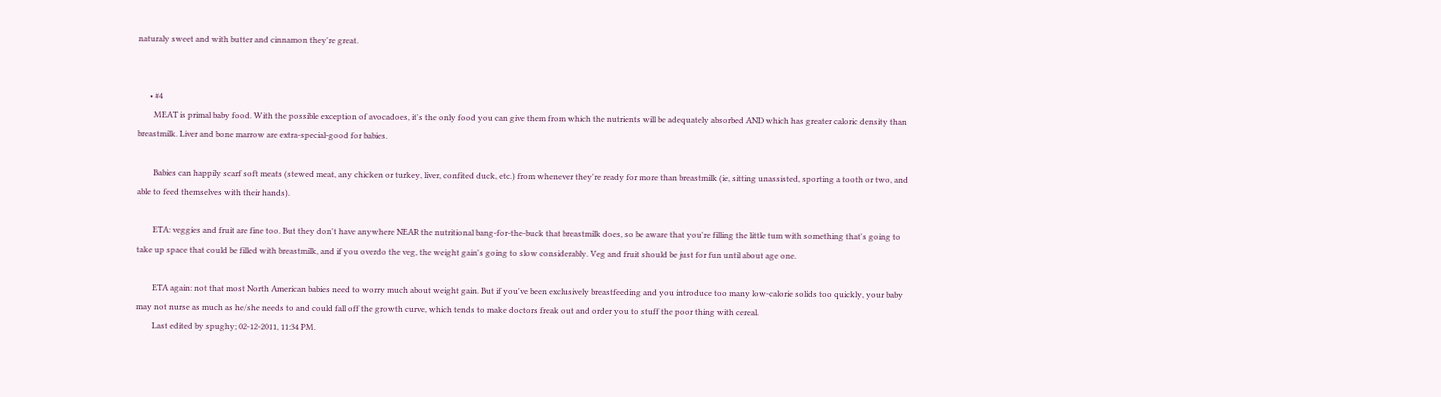naturaly sweet and with butter and cinnamon they're great.


      • #4
        MEAT is primal baby food. With the possible exception of avocadoes, it's the only food you can give them from which the nutrients will be adequately absorbed AND which has greater caloric density than breastmilk. Liver and bone marrow are extra-special-good for babies.

        Babies can happily scarf soft meats (stewed meat, any chicken or turkey, liver, confited duck, etc.) from whenever they're ready for more than breastmilk (ie, sitting unassisted, sporting a tooth or two, and able to feed themselves with their hands).

        ETA: veggies and fruit are fine too. But they don't have anywhere NEAR the nutritional bang-for-the-buck that breastmilk does, so be aware that you're filling the little tum with something that's going to take up space that could be filled with breastmilk, and if you overdo the veg, the weight gain's going to slow considerably. Veg and fruit should be just for fun until about age one.

        ETA again: not that most North American babies need to worry much about weight gain. But if you've been exclusively breastfeeding and you introduce too many low-calorie solids too quickly, your baby may not nurse as much as he/she needs to and could fall off the growth curve, which tends to make doctors freak out and order you to stuff the poor thing with cereal.
        Last edited by spughy; 02-12-2011, 11:34 PM.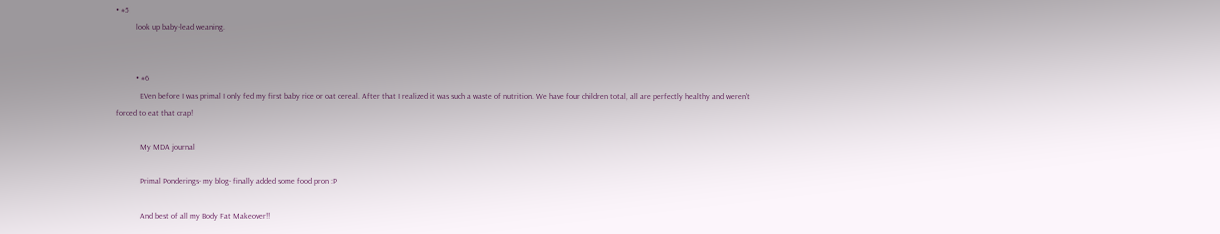• #5
          look up baby-lead weaning.


          • #6
            EVen before I was primal I only fed my first baby rice or oat cereal. After that I realized it was such a waste of nutrition. We have four children total, all are perfectly healthy and weren't forced to eat that crap!

            My MDA journal

            Primal Ponderings- my blog- finally added some food pron :P

            And best of all my Body Fat Makeover!!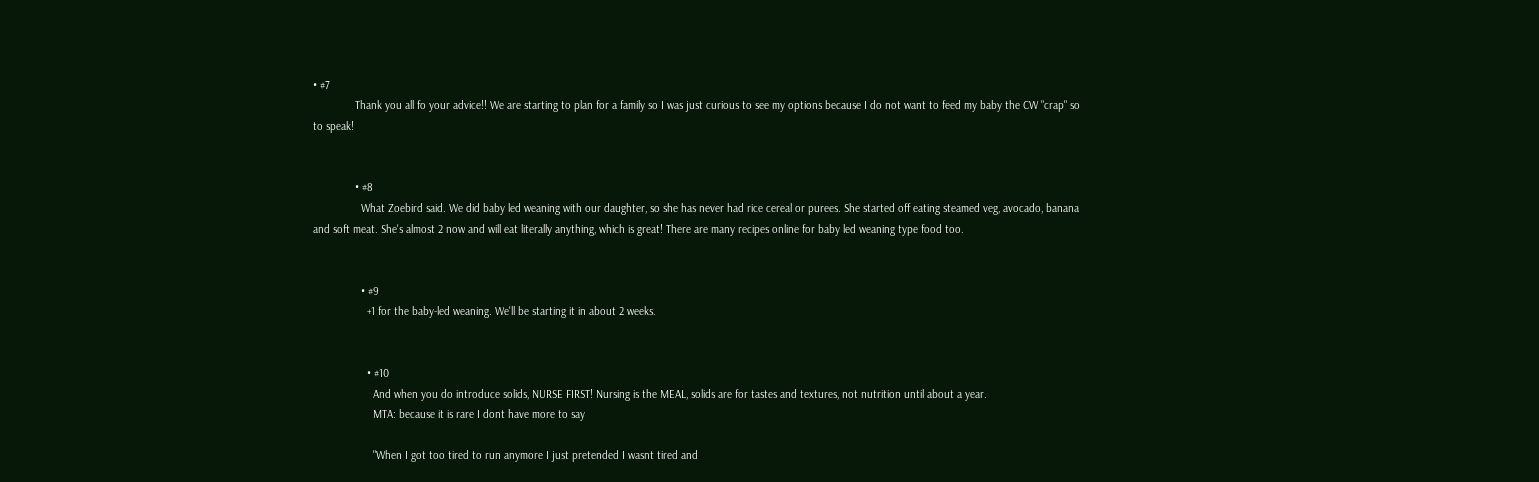• #7
              Thank you all fo your advice!! We are starting to plan for a family so I was just curious to see my options because I do not want to feed my baby the CW "crap" so to speak!


              • #8
                What Zoebird said. We did baby led weaning with our daughter, so she has never had rice cereal or purees. She started off eating steamed veg, avocado, banana and soft meat. She's almost 2 now and will eat literally anything, which is great! There are many recipes online for baby led weaning type food too.


                • #9
                  +1 for the baby-led weaning. We'll be starting it in about 2 weeks.


                  • #10
                    And when you do introduce solids, NURSE FIRST! Nursing is the MEAL, solids are for tastes and textures, not nutrition until about a year.
                    MTA: because it is rare I dont have more to say

                    "When I got too tired to run anymore I just pretended I wasnt tired and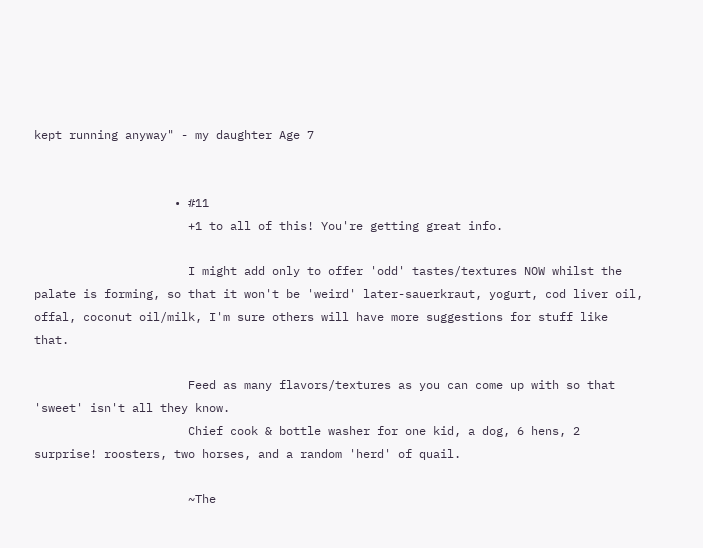kept running anyway" - my daughter Age 7


                    • #11
                      +1 to all of this! You're getting great info.

                      I might add only to offer 'odd' tastes/textures NOW whilst the palate is forming, so that it won't be 'weird' later-sauerkraut, yogurt, cod liver oil, offal, coconut oil/milk, I'm sure others will have more suggestions for stuff like that.

                      Feed as many flavors/textures as you can come up with so that 'sweet' isn't all they know.
                      Chief cook & bottle washer for one kid, a dog, 6 hens, 2 surprise! roosters, two horses, and a random 'herd' of quail.

                      ~The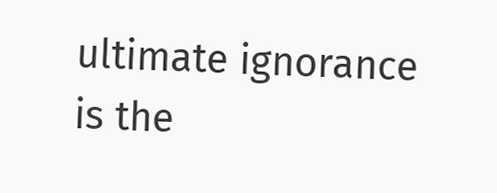ultimate ignorance is the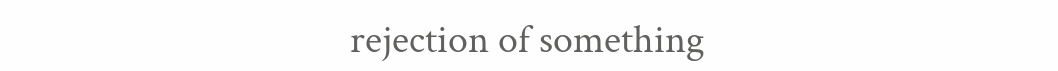rejection of something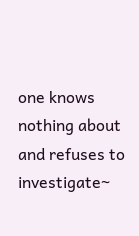one knows nothing about and refuses to investigate~